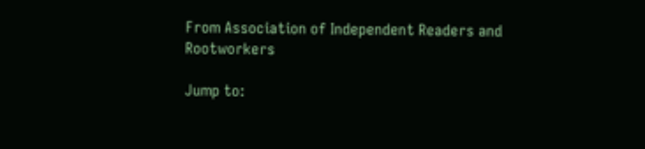From Association of Independent Readers and Rootworkers

Jump to: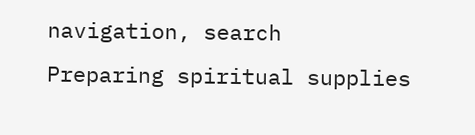navigation, search
Preparing spiritual supplies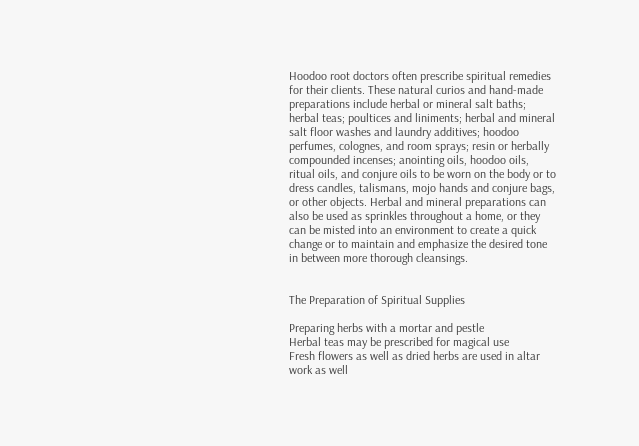Hoodoo root doctors often prescribe spiritual remedies for their clients. These natural curios and hand-made preparations include herbal or mineral salt baths; herbal teas; poultices and liniments; herbal and mineral salt floor washes and laundry additives; hoodoo perfumes, colognes, and room sprays; resin or herbally compounded incenses; anointing oils, hoodoo oils, ritual oils, and conjure oils to be worn on the body or to dress candles, talismans, mojo hands and conjure bags, or other objects. Herbal and mineral preparations can also be used as sprinkles throughout a home, or they can be misted into an environment to create a quick change or to maintain and emphasize the desired tone in between more thorough cleansings.


The Preparation of Spiritual Supplies

Preparing herbs with a mortar and pestle
Herbal teas may be prescribed for magical use
Fresh flowers as well as dried herbs are used in altar work as well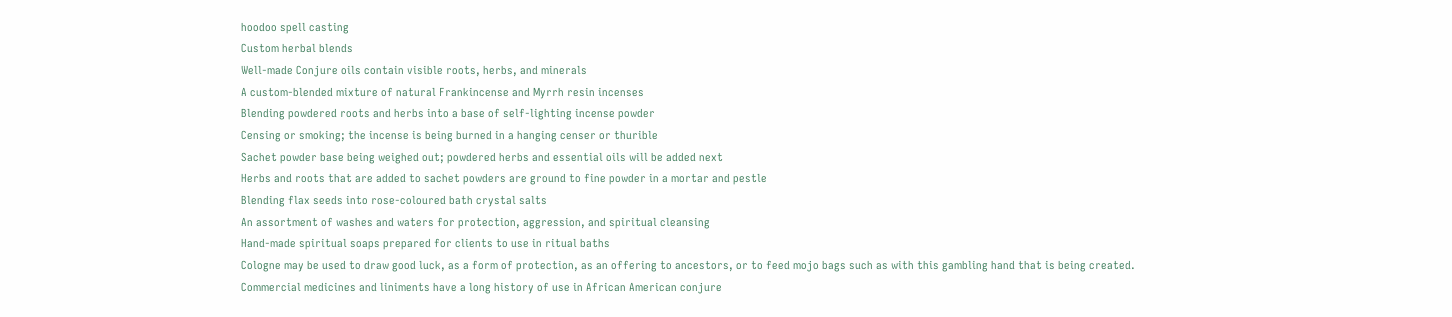hoodoo spell casting
Custom herbal blends
Well-made Conjure oils contain visible roots, herbs, and minerals
A custom-blended mixture of natural Frankincense and Myrrh resin incenses
Blending powdered roots and herbs into a base of self-lighting incense powder
Censing or smoking; the incense is being burned in a hanging censer or thurible
Sachet powder base being weighed out; powdered herbs and essential oils will be added next
Herbs and roots that are added to sachet powders are ground to fine powder in a mortar and pestle
Blending flax seeds into rose-coloured bath crystal salts
An assortment of washes and waters for protection, aggression, and spiritual cleansing
Hand-made spiritual soaps prepared for clients to use in ritual baths
Cologne may be used to draw good luck, as a form of protection, as an offering to ancestors, or to feed mojo bags such as with this gambling hand that is being created.
Commercial medicines and liniments have a long history of use in African American conjure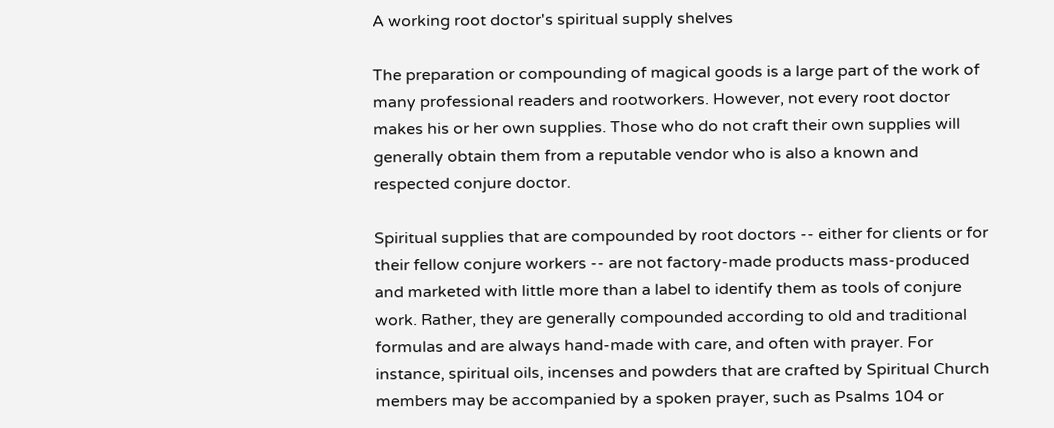A working root doctor's spiritual supply shelves

The preparation or compounding of magical goods is a large part of the work of many professional readers and rootworkers. However, not every root doctor makes his or her own supplies. Those who do not craft their own supplies will generally obtain them from a reputable vendor who is also a known and respected conjure doctor.

Spiritual supplies that are compounded by root doctors -- either for clients or for their fellow conjure workers -- are not factory-made products mass-produced and marketed with little more than a label to identify them as tools of conjure work. Rather, they are generally compounded according to old and traditional formulas and are always hand-made with care, and often with prayer. For instance, spiritual oils, incenses and powders that are crafted by Spiritual Church members may be accompanied by a spoken prayer, such as Psalms 104 or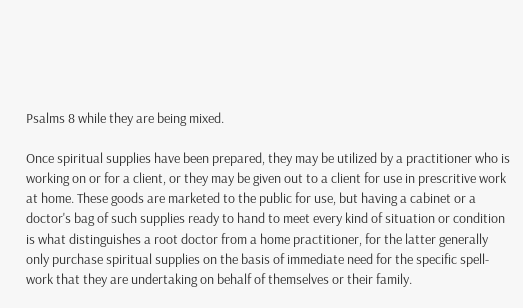Psalms 8 while they are being mixed.

Once spiritual supplies have been prepared, they may be utilized by a practitioner who is working on or for a client, or they may be given out to a client for use in prescritive work at home. These goods are marketed to the public for use, but having a cabinet or a doctor's bag of such supplies ready to hand to meet every kind of situation or condition is what distinguishes a root doctor from a home practitioner, for the latter generally only purchase spiritual supplies on the basis of immediate need for the specific spell-work that they are undertaking on behalf of themselves or their family.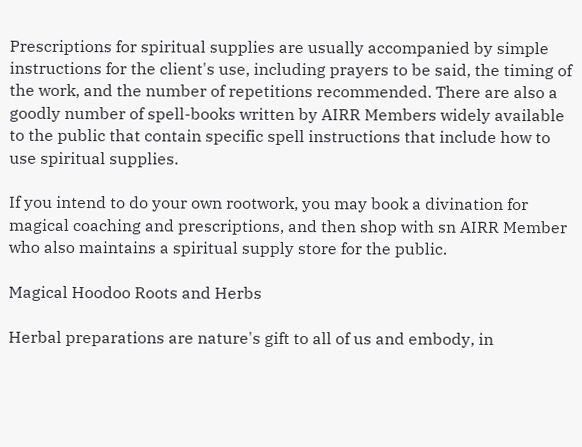Prescriptions for spiritual supplies are usually accompanied by simple instructions for the client's use, including prayers to be said, the timing of the work, and the number of repetitions recommended. There are also a goodly number of spell-books written by AIRR Members widely available to the public that contain specific spell instructions that include how to use spiritual supplies.

If you intend to do your own rootwork, you may book a divination for magical coaching and prescriptions, and then shop with sn AIRR Member who also maintains a spiritual supply store for the public.

Magical Hoodoo Roots and Herbs

Herbal preparations are nature's gift to all of us and embody, in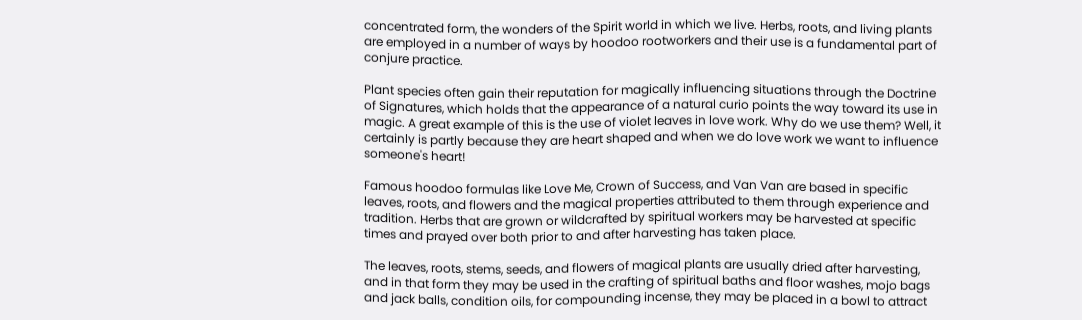concentrated form, the wonders of the Spirit world in which we live. Herbs, roots, and living plants are employed in a number of ways by hoodoo rootworkers and their use is a fundamental part of conjure practice.

Plant species often gain their reputation for magically influencing situations through the Doctrine of Signatures, which holds that the appearance of a natural curio points the way toward its use in magic. A great example of this is the use of violet leaves in love work. Why do we use them? Well, it certainly is partly because they are heart shaped and when we do love work we want to influence someone's heart!

Famous hoodoo formulas like Love Me, Crown of Success, and Van Van are based in specific leaves, roots, and flowers and the magical properties attributed to them through experience and tradition. Herbs that are grown or wildcrafted by spiritual workers may be harvested at specific times and prayed over both prior to and after harvesting has taken place.

The leaves, roots, stems, seeds, and flowers of magical plants are usually dried after harvesting, and in that form they may be used in the crafting of spiritual baths and floor washes, mojo bags and jack balls, condition oils, for compounding incense, they may be placed in a bowl to attract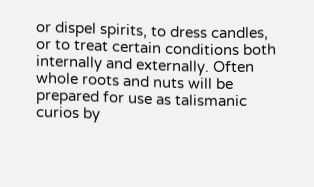or dispel spirits, to dress candles, or to treat certain conditions both internally and externally. Often whole roots and nuts will be prepared for use as talismanic curios by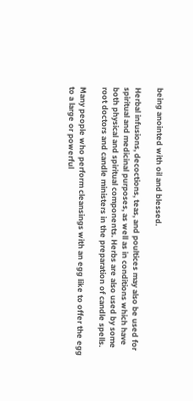being anointed with oil and blessed.

Herbal infusions, decoctions, teas, and poultices may also be used for spiritual and medicinal purposes, as well as in conditions which have both physical and spiritual components. Herbs are also used by some root doctors and candle ministers in the preparation of candle spells.

Many people who perform cleansings with an egg like to offer the egg to a large or powerful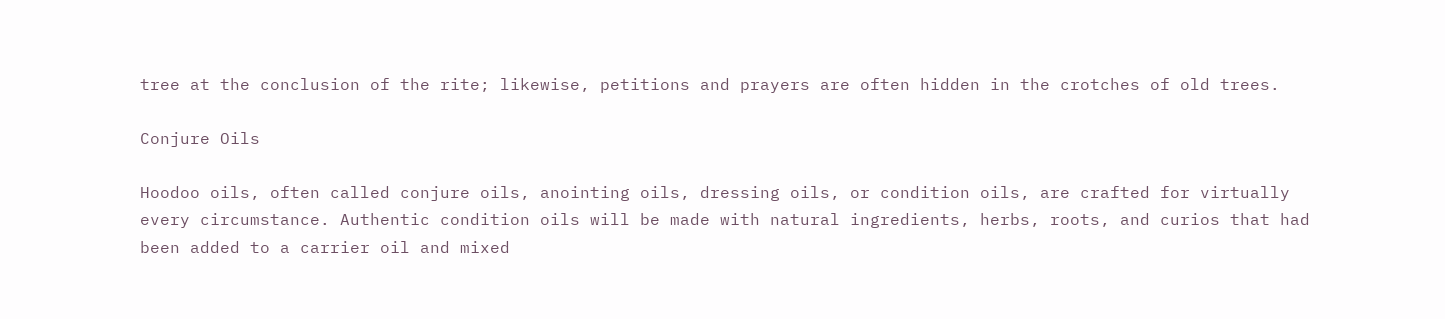tree at the conclusion of the rite; likewise, petitions and prayers are often hidden in the crotches of old trees.

Conjure Oils

Hoodoo oils, often called conjure oils, anointing oils, dressing oils, or condition oils, are crafted for virtually every circumstance. Authentic condition oils will be made with natural ingredients, herbs, roots, and curios that had been added to a carrier oil and mixed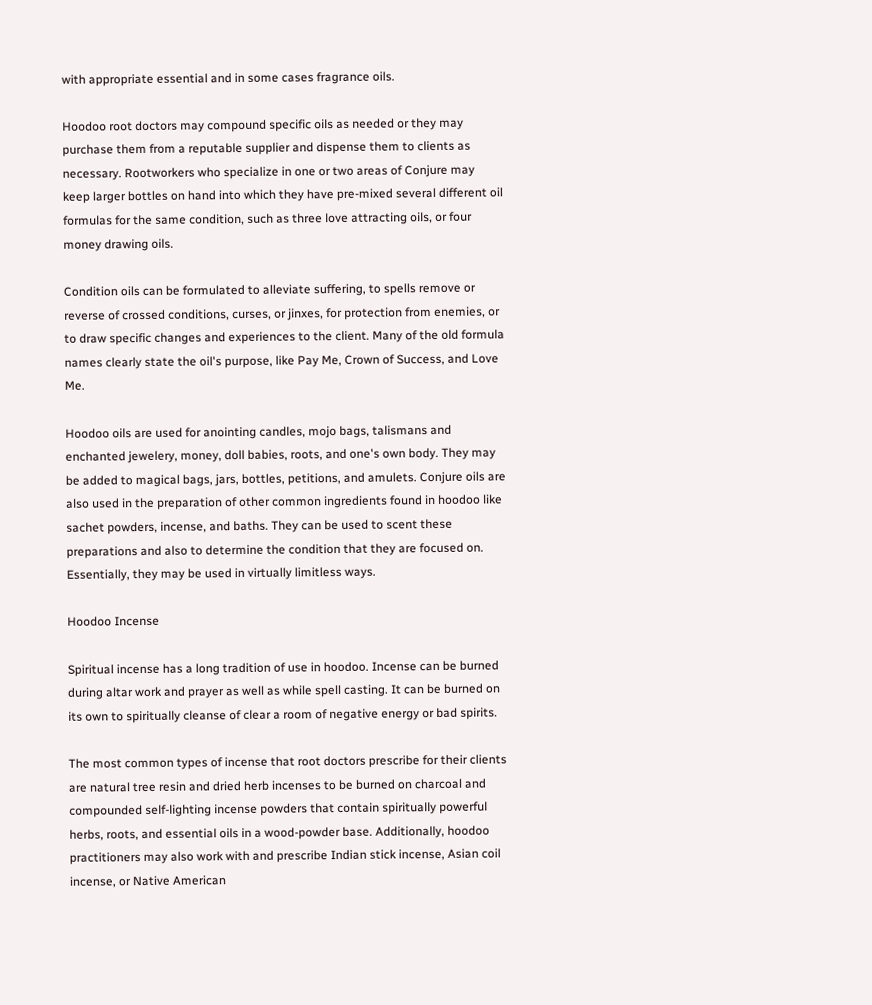with appropriate essential and in some cases fragrance oils.

Hoodoo root doctors may compound specific oils as needed or they may purchase them from a reputable supplier and dispense them to clients as necessary. Rootworkers who specialize in one or two areas of Conjure may keep larger bottles on hand into which they have pre-mixed several different oil formulas for the same condition, such as three love attracting oils, or four money drawing oils.

Condition oils can be formulated to alleviate suffering, to spells remove or reverse of crossed conditions, curses, or jinxes, for protection from enemies, or to draw specific changes and experiences to the client. Many of the old formula names clearly state the oil's purpose, like Pay Me, Crown of Success, and Love Me.

Hoodoo oils are used for anointing candles, mojo bags, talismans and enchanted jewelery, money, doll babies, roots, and one's own body. They may be added to magical bags, jars, bottles, petitions, and amulets. Conjure oils are also used in the preparation of other common ingredients found in hoodoo like sachet powders, incense, and baths. They can be used to scent these preparations and also to determine the condition that they are focused on. Essentially, they may be used in virtually limitless ways.

Hoodoo Incense

Spiritual incense has a long tradition of use in hoodoo. Incense can be burned during altar work and prayer as well as while spell casting. It can be burned on its own to spiritually cleanse of clear a room of negative energy or bad spirits.

The most common types of incense that root doctors prescribe for their clients are natural tree resin and dried herb incenses to be burned on charcoal and compounded self-lighting incense powders that contain spiritually powerful herbs, roots, and essential oils in a wood-powder base. Additionally, hoodoo practitioners may also work with and prescribe Indian stick incense, Asian coil incense, or Native American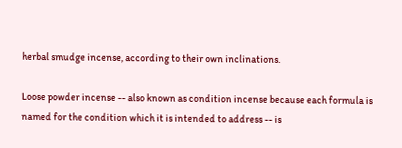herbal smudge incense, according to their own inclinations.

Loose powder incense -- also known as condition incense because each formula is named for the condition which it is intended to address -- is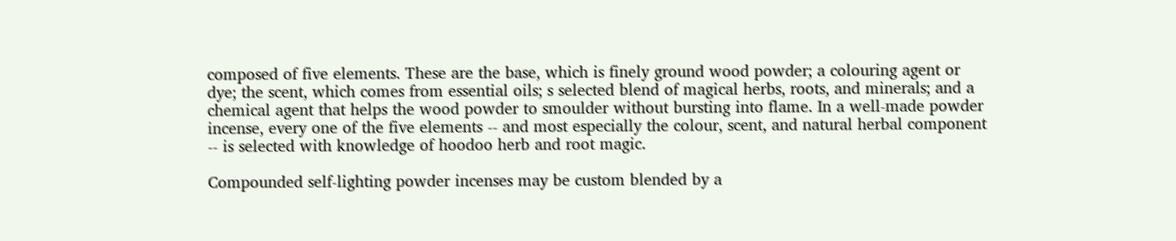composed of five elements. These are the base, which is finely ground wood powder; a colouring agent or dye; the scent, which comes from essential oils; s selected blend of magical herbs, roots, and minerals; and a chemical agent that helps the wood powder to smoulder without bursting into flame. In a well-made powder incense, every one of the five elements -- and most especially the colour, scent, and natural herbal component -- is selected with knowledge of hoodoo herb and root magic.

Compounded self-lighting powder incenses may be custom blended by a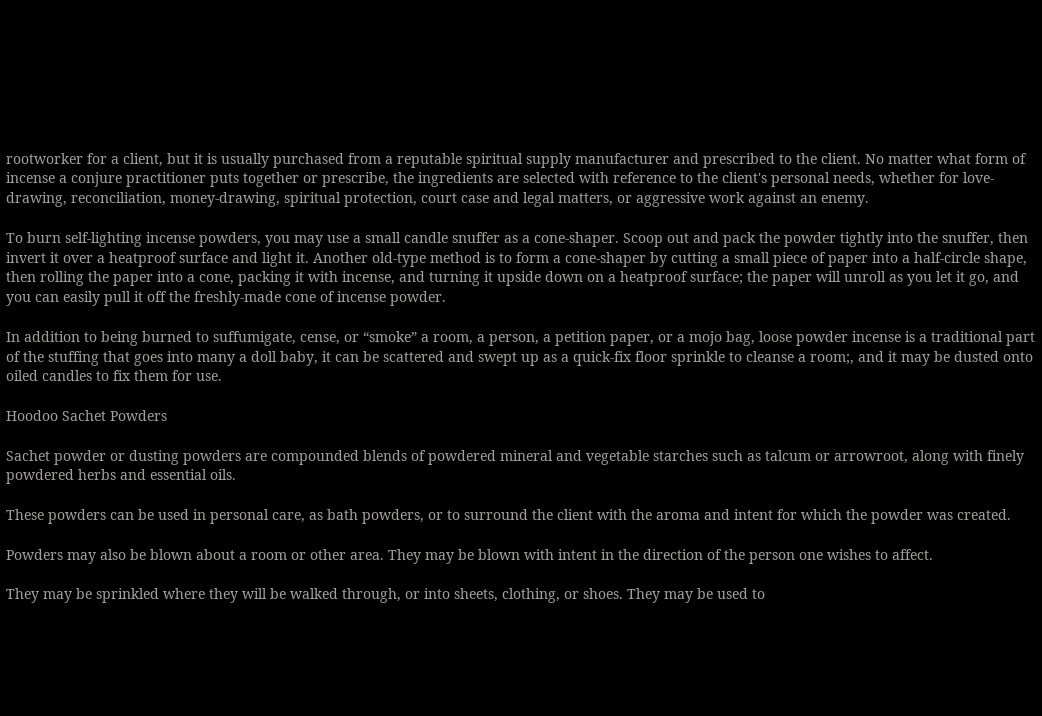rootworker for a client, but it is usually purchased from a reputable spiritual supply manufacturer and prescribed to the client. No matter what form of incense a conjure practitioner puts together or prescribe, the ingredients are selected with reference to the client's personal needs, whether for love-drawing, reconciliation, money-drawing, spiritual protection, court case and legal matters, or aggressive work against an enemy.

To burn self-lighting incense powders, you may use a small candle snuffer as a cone-shaper. Scoop out and pack the powder tightly into the snuffer, then invert it over a heatproof surface and light it. Another old-type method is to form a cone-shaper by cutting a small piece of paper into a half-circle shape, then rolling the paper into a cone, packing it with incense, and turning it upside down on a heatproof surface; the paper will unroll as you let it go, and you can easily pull it off the freshly-made cone of incense powder.

In addition to being burned to suffumigate, cense, or “smoke” a room, a person, a petition paper, or a mojo bag, loose powder incense is a traditional part of the stuffing that goes into many a doll baby, it can be scattered and swept up as a quick-fix floor sprinkle to cleanse a room;, and it may be dusted onto oiled candles to fix them for use.

Hoodoo Sachet Powders

Sachet powder or dusting powders are compounded blends of powdered mineral and vegetable starches such as talcum or arrowroot, along with finely powdered herbs and essential oils.

These powders can be used in personal care, as bath powders, or to surround the client with the aroma and intent for which the powder was created.

Powders may also be blown about a room or other area. They may be blown with intent in the direction of the person one wishes to affect.

They may be sprinkled where they will be walked through, or into sheets, clothing, or shoes. They may be used to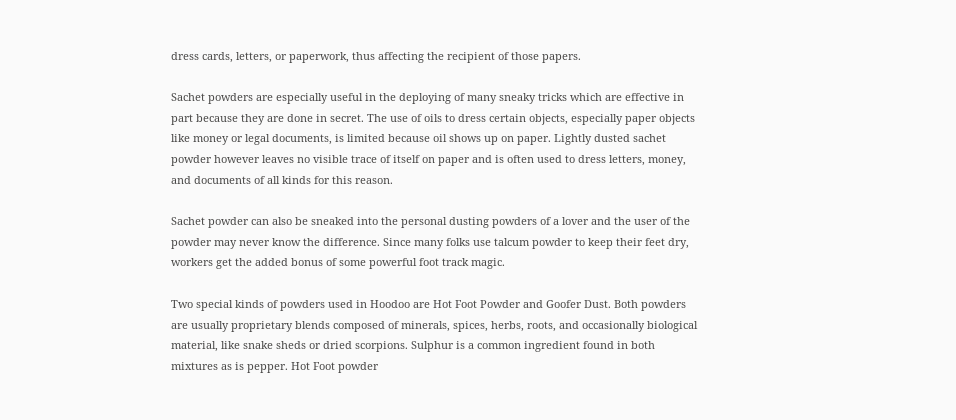dress cards, letters, or paperwork, thus affecting the recipient of those papers.

Sachet powders are especially useful in the deploying of many sneaky tricks which are effective in part because they are done in secret. The use of oils to dress certain objects, especially paper objects like money or legal documents, is limited because oil shows up on paper. Lightly dusted sachet powder however leaves no visible trace of itself on paper and is often used to dress letters, money, and documents of all kinds for this reason.

Sachet powder can also be sneaked into the personal dusting powders of a lover and the user of the powder may never know the difference. Since many folks use talcum powder to keep their feet dry, workers get the added bonus of some powerful foot track magic.

Two special kinds of powders used in Hoodoo are Hot Foot Powder and Goofer Dust. Both powders are usually proprietary blends composed of minerals, spices, herbs, roots, and occasionally biological material, like snake sheds or dried scorpions. Sulphur is a common ingredient found in both mixtures as is pepper. Hot Foot powder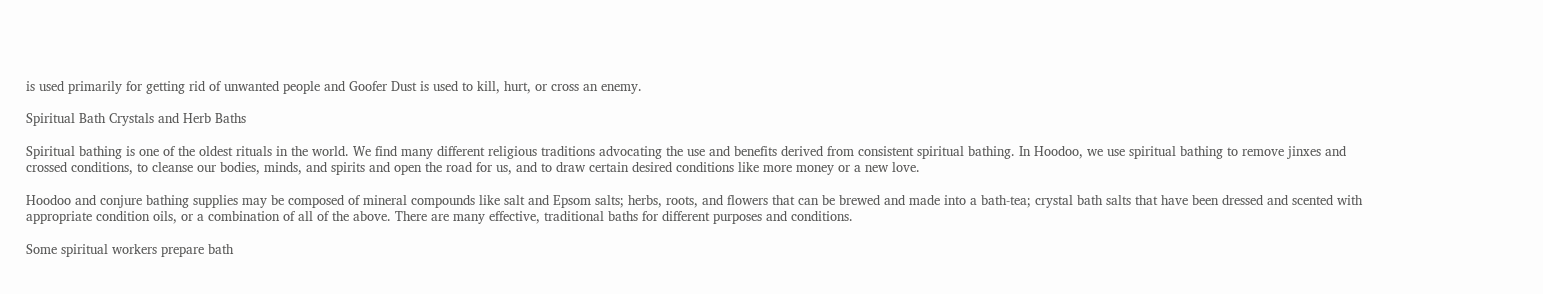is used primarily for getting rid of unwanted people and Goofer Dust is used to kill, hurt, or cross an enemy.

Spiritual Bath Crystals and Herb Baths

Spiritual bathing is one of the oldest rituals in the world. We find many different religious traditions advocating the use and benefits derived from consistent spiritual bathing. In Hoodoo, we use spiritual bathing to remove jinxes and crossed conditions, to cleanse our bodies, minds, and spirits and open the road for us, and to draw certain desired conditions like more money or a new love.

Hoodoo and conjure bathing supplies may be composed of mineral compounds like salt and Epsom salts; herbs, roots, and flowers that can be brewed and made into a bath-tea; crystal bath salts that have been dressed and scented with appropriate condition oils, or a combination of all of the above. There are many effective, traditional baths for different purposes and conditions.

Some spiritual workers prepare bath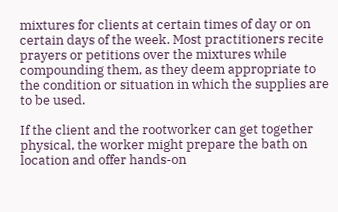mixtures for clients at certain times of day or on certain days of the week. Most practitioners recite prayers or petitions over the mixtures while compounding them, as they deem appropriate to the condition or situation in which the supplies are to be used.

If the client and the rootworker can get together physical, the worker might prepare the bath on location and offer hands-on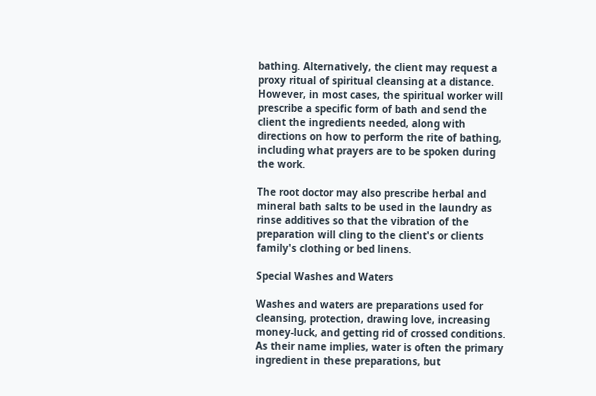bathing. Alternatively, the client may request a proxy ritual of spiritual cleansing at a distance. However, in most cases, the spiritual worker will prescribe a specific form of bath and send the client the ingredients needed, along with directions on how to perform the rite of bathing, including what prayers are to be spoken during the work.

The root doctor may also prescribe herbal and mineral bath salts to be used in the laundry as rinse additives so that the vibration of the preparation will cling to the client's or clients family's clothing or bed linens.

Special Washes and Waters

Washes and waters are preparations used for cleansing, protection, drawing love, increasing money-luck, and getting rid of crossed conditions. As their name implies, water is often the primary ingredient in these preparations, but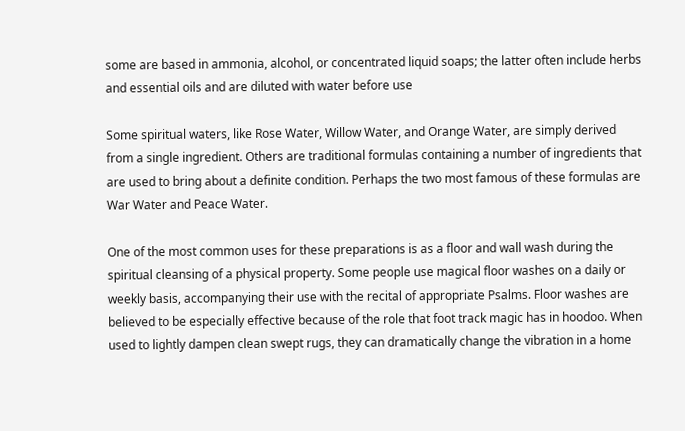some are based in ammonia, alcohol, or concentrated liquid soaps; the latter often include herbs and essential oils and are diluted with water before use

Some spiritual waters, like Rose Water, Willow Water, and Orange Water, are simply derived from a single ingredient. Others are traditional formulas containing a number of ingredients that are used to bring about a definite condition. Perhaps the two most famous of these formulas are War Water and Peace Water.

One of the most common uses for these preparations is as a floor and wall wash during the spiritual cleansing of a physical property. Some people use magical floor washes on a daily or weekly basis, accompanying their use with the recital of appropriate Psalms. Floor washes are believed to be especially effective because of the role that foot track magic has in hoodoo. When used to lightly dampen clean swept rugs, they can dramatically change the vibration in a home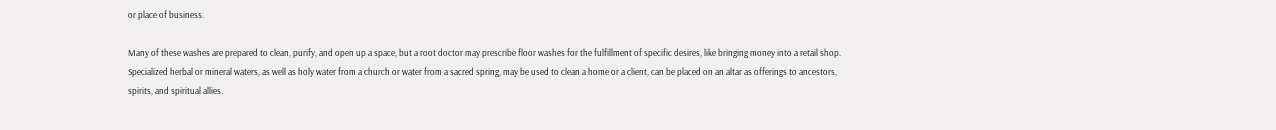or place of business.

Many of these washes are prepared to clean, purify, and open up a space, but a root doctor may prescribe floor washes for the fulfillment of specific desires, like bringing money into a retail shop. Specialized herbal or mineral waters, as well as holy water from a church or water from a sacred spring, may be used to clean a home or a client, can be placed on an altar as offerings to ancestors, spirits, and spiritual allies.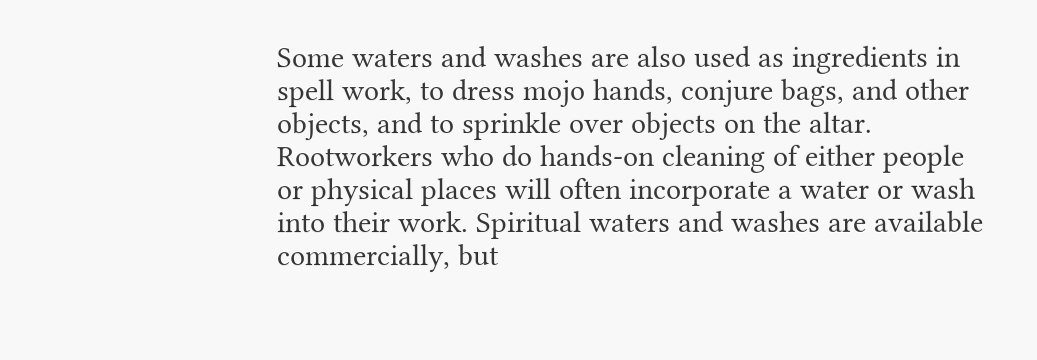Some waters and washes are also used as ingredients in spell work, to dress mojo hands, conjure bags, and other objects, and to sprinkle over objects on the altar. Rootworkers who do hands-on cleaning of either people or physical places will often incorporate a water or wash into their work. Spiritual waters and washes are available commercially, but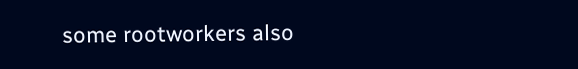some rootworkers also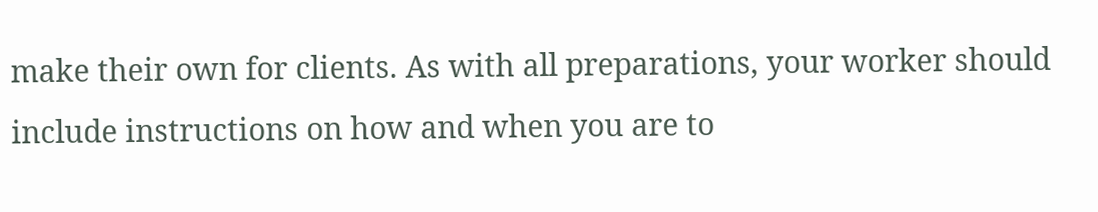make their own for clients. As with all preparations, your worker should include instructions on how and when you are to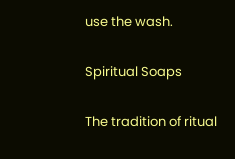use the wash.

Spiritual Soaps

The tradition of ritual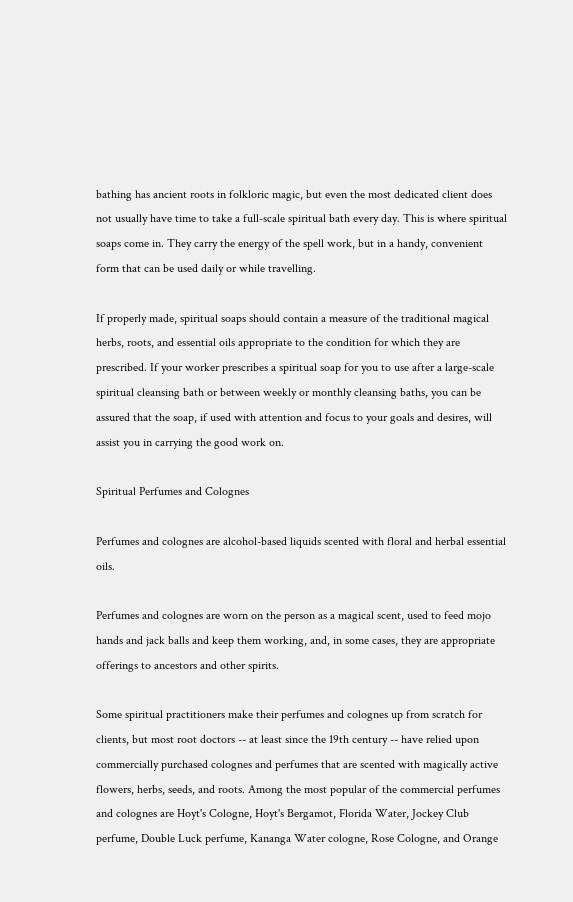bathing has ancient roots in folkloric magic, but even the most dedicated client does not usually have time to take a full-scale spiritual bath every day. This is where spiritual soaps come in. They carry the energy of the spell work, but in a handy, convenient form that can be used daily or while travelling.

If properly made, spiritual soaps should contain a measure of the traditional magical herbs, roots, and essential oils appropriate to the condition for which they are prescribed. If your worker prescribes a spiritual soap for you to use after a large-scale spiritual cleansing bath or between weekly or monthly cleansing baths, you can be assured that the soap, if used with attention and focus to your goals and desires, will assist you in carrying the good work on.

Spiritual Perfumes and Colognes

Perfumes and colognes are alcohol-based liquids scented with floral and herbal essential oils.

Perfumes and colognes are worn on the person as a magical scent, used to feed mojo hands and jack balls and keep them working, and, in some cases, they are appropriate offerings to ancestors and other spirits.

Some spiritual practitioners make their perfumes and colognes up from scratch for clients, but most root doctors -- at least since the 19th century -- have relied upon commercially purchased colognes and perfumes that are scented with magically active flowers, herbs, seeds, and roots. Among the most popular of the commercial perfumes and colognes are Hoyt's Cologne, Hoyt's Bergamot, Florida Water, Jockey Club perfume, Double Luck perfume, Kananga Water cologne, Rose Cologne, and Orange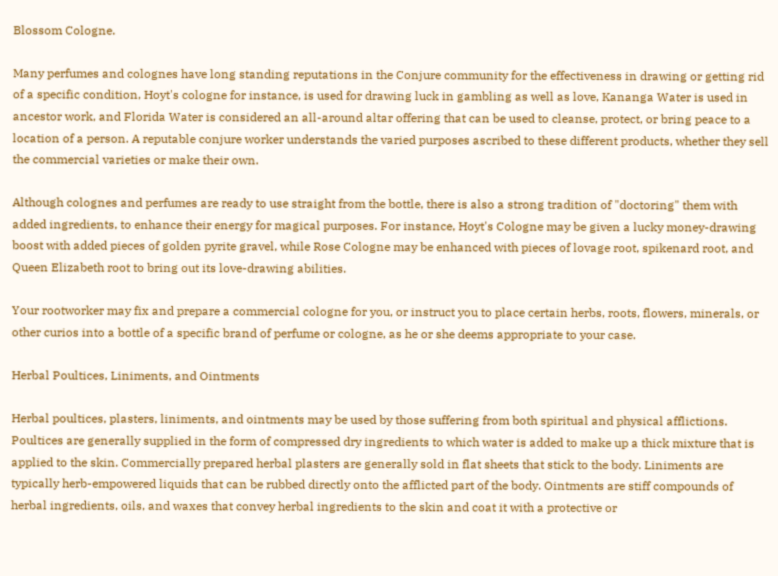Blossom Cologne.

Many perfumes and colognes have long standing reputations in the Conjure community for the effectiveness in drawing or getting rid of a specific condition, Hoyt's cologne for instance, is used for drawing luck in gambling as well as love, Kananga Water is used in ancestor work, and Florida Water is considered an all-around altar offering that can be used to cleanse, protect, or bring peace to a location of a person. A reputable conjure worker understands the varied purposes ascribed to these different products, whether they sell the commercial varieties or make their own.

Although colognes and perfumes are ready to use straight from the bottle, there is also a strong tradition of "doctoring" them with added ingredients, to enhance their energy for magical purposes. For instance, Hoyt's Cologne may be given a lucky money-drawing boost with added pieces of golden pyrite gravel, while Rose Cologne may be enhanced with pieces of lovage root, spikenard root, and Queen Elizabeth root to bring out its love-drawing abilities.

Your rootworker may fix and prepare a commercial cologne for you, or instruct you to place certain herbs, roots, flowers, minerals, or other curios into a bottle of a specific brand of perfume or cologne, as he or she deems appropriate to your case.

Herbal Poultices, Liniments, and Ointments

Herbal poultices, plasters, liniments, and ointments may be used by those suffering from both spiritual and physical afflictions. Poultices are generally supplied in the form of compressed dry ingredients to which water is added to make up a thick mixture that is applied to the skin. Commercially prepared herbal plasters are generally sold in flat sheets that stick to the body. Liniments are typically herb-empowered liquids that can be rubbed directly onto the afflicted part of the body. Ointments are stiff compounds of herbal ingredients, oils, and waxes that convey herbal ingredients to the skin and coat it with a protective or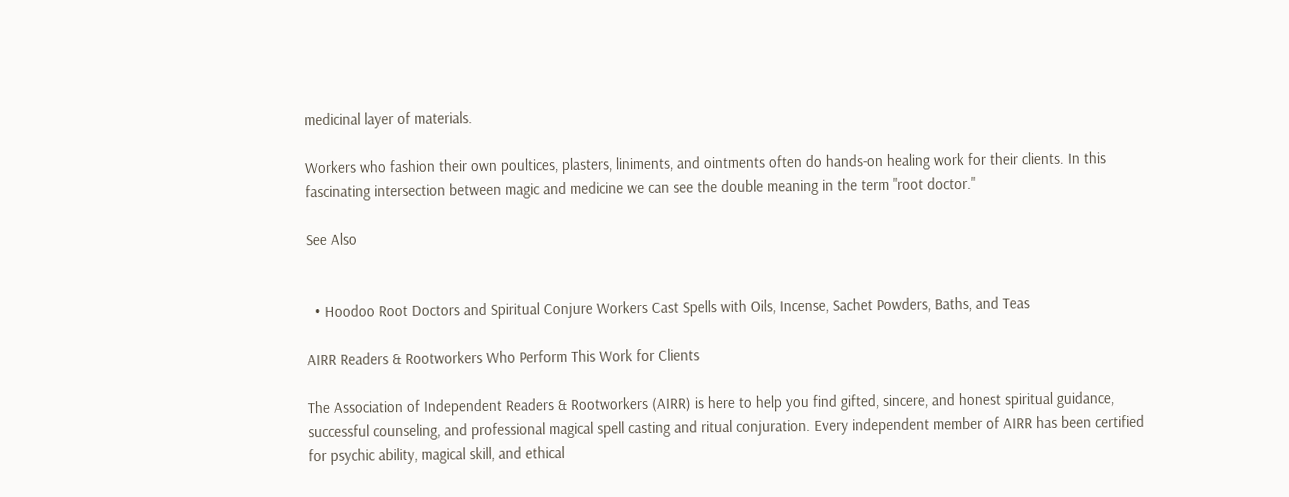medicinal layer of materials.

Workers who fashion their own poultices, plasters, liniments, and ointments often do hands-on healing work for their clients. In this fascinating intersection between magic and medicine we can see the double meaning in the term "root doctor."

See Also


  • Hoodoo Root Doctors and Spiritual Conjure Workers Cast Spells with Oils, Incense, Sachet Powders, Baths, and Teas

AIRR Readers & Rootworkers Who Perform This Work for Clients

The Association of Independent Readers & Rootworkers (AIRR) is here to help you find gifted, sincere, and honest spiritual guidance, successful counseling, and professional magical spell casting and ritual conjuration. Every independent member of AIRR has been certified for psychic ability, magical skill, and ethical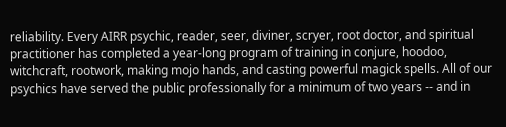reliability. Every AIRR psychic, reader, seer, diviner, scryer, root doctor, and spiritual practitioner has completed a year-long program of training in conjure, hoodoo, witchcraft, rootwork, making mojo hands, and casting powerful magick spells. All of our psychics have served the public professionally for a minimum of two years -- and in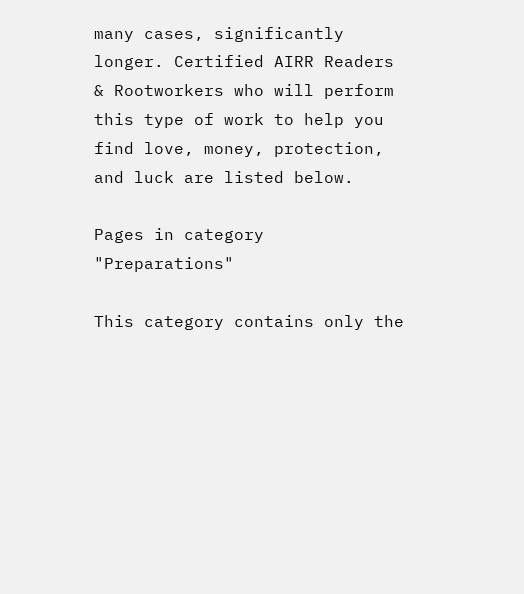many cases, significantly longer. Certified AIRR Readers & Rootworkers who will perform this type of work to help you find love, money, protection, and luck are listed below.

Pages in category "Preparations"

This category contains only the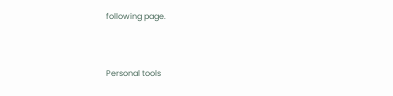following page.


Personal tools